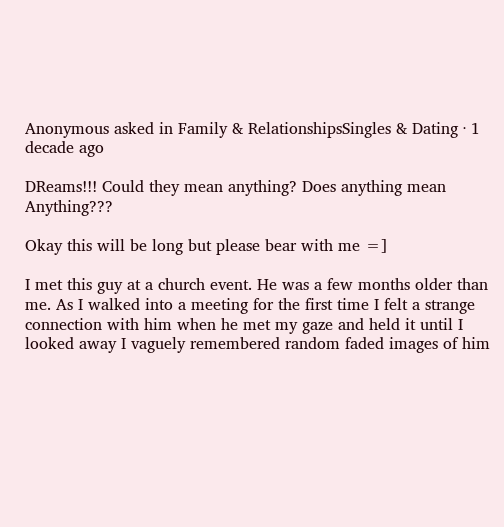Anonymous asked in Family & RelationshipsSingles & Dating · 1 decade ago

DReams!!! Could they mean anything? Does anything mean Anything???

Okay this will be long but please bear with me =]

I met this guy at a church event. He was a few months older than me. As I walked into a meeting for the first time I felt a strange connection with him when he met my gaze and held it until I looked away I vaguely remembered random faded images of him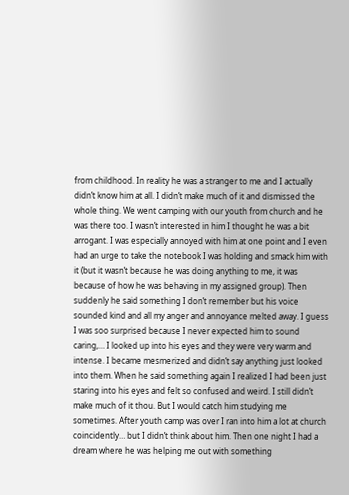from childhood. In reality he was a stranger to me and I actually didn’t know him at all. I didn’t make much of it and dismissed the whole thing. We went camping with our youth from church and he was there too. I wasn’t interested in him I thought he was a bit arrogant. I was especially annoyed with him at one point and I even had an urge to take the notebook I was holding and smack him with it (but it wasn’t because he was doing anything to me, it was because of how he was behaving in my assigned group). Then suddenly he said something I don’t remember but his voice sounded kind and all my anger and annoyance melted away. I guess I was soo surprised because I never expected him to sound caring,… I looked up into his eyes and they were very warm and intense. I became mesmerized and didn’t say anything just looked into them. When he said something again I realized I had been just staring into his eyes and felt so confused and weird. I still didn’t make much of it thou. But I would catch him studying me sometimes. After youth camp was over I ran into him a lot at church coincidently… but I didn’t think about him. Then one night I had a dream where he was helping me out with something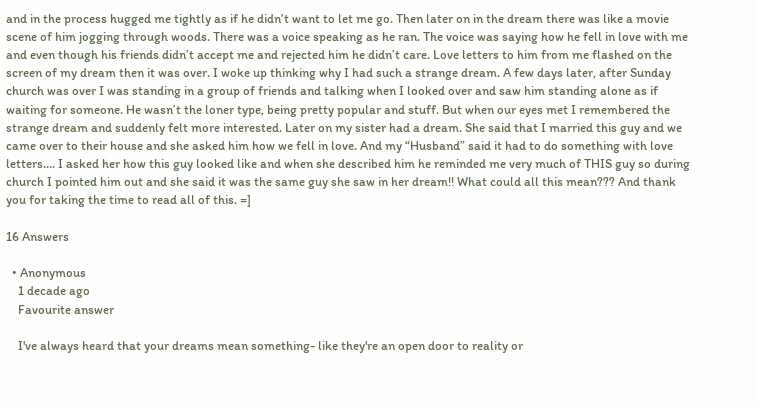and in the process hugged me tightly as if he didn’t want to let me go. Then later on in the dream there was like a movie scene of him jogging through woods. There was a voice speaking as he ran. The voice was saying how he fell in love with me and even though his friends didn’t accept me and rejected him he didn’t care. Love letters to him from me flashed on the screen of my dream then it was over. I woke up thinking why I had such a strange dream. A few days later, after Sunday church was over I was standing in a group of friends and talking when I looked over and saw him standing alone as if waiting for someone. He wasn’t the loner type, being pretty popular and stuff. But when our eyes met I remembered the strange dream and suddenly felt more interested. Later on my sister had a dream. She said that I married this guy and we came over to their house and she asked him how we fell in love. And my “Husband” said it had to do something with love letters…. I asked her how this guy looked like and when she described him he reminded me very much of THIS guy so during church I pointed him out and she said it was the same guy she saw in her dream!! What could all this mean??? And thank you for taking the time to read all of this. =]

16 Answers

  • Anonymous
    1 decade ago
    Favourite answer

    I've always heard that your dreams mean something- like they're an open door to reality or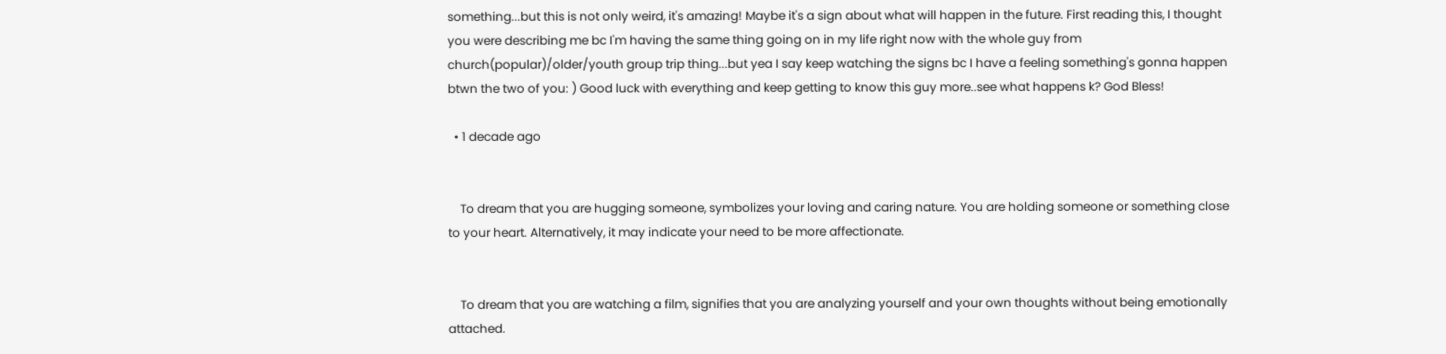something...but this is not only weird, it's amazing! Maybe it's a sign about what will happen in the future. First reading this, I thought you were describing me bc I'm having the same thing going on in my life right now with the whole guy from church(popular)/older/youth group trip thing...but yea I say keep watching the signs bc I have a feeling something's gonna happen btwn the two of you: ) Good luck with everything and keep getting to know this guy more..see what happens k? God Bless!

  • 1 decade ago


    To dream that you are hugging someone, symbolizes your loving and caring nature. You are holding someone or something close to your heart. Alternatively, it may indicate your need to be more affectionate.


    To dream that you are watching a film, signifies that you are analyzing yourself and your own thoughts without being emotionally attached.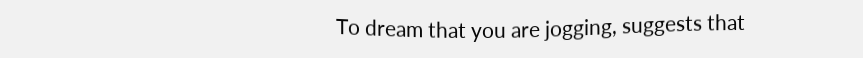To dream that you are jogging, suggests that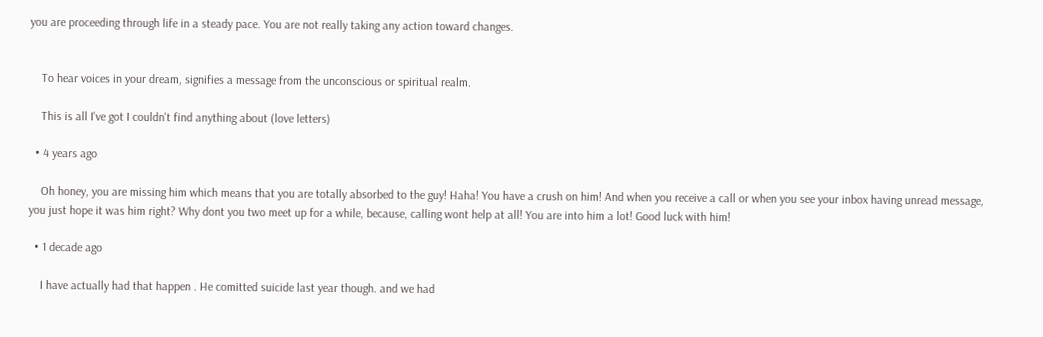you are proceeding through life in a steady pace. You are not really taking any action toward changes.


    To hear voices in your dream, signifies a message from the unconscious or spiritual realm.

    This is all I've got I couldn't find anything about (love letters)

  • 4 years ago

    Oh honey, you are missing him which means that you are totally absorbed to the guy! Haha! You have a crush on him! And when you receive a call or when you see your inbox having unread message, you just hope it was him right? Why dont you two meet up for a while, because, calling wont help at all! You are into him a lot! Good luck with him!

  • 1 decade ago

    I have actually had that happen . He comitted suicide last year though. and we had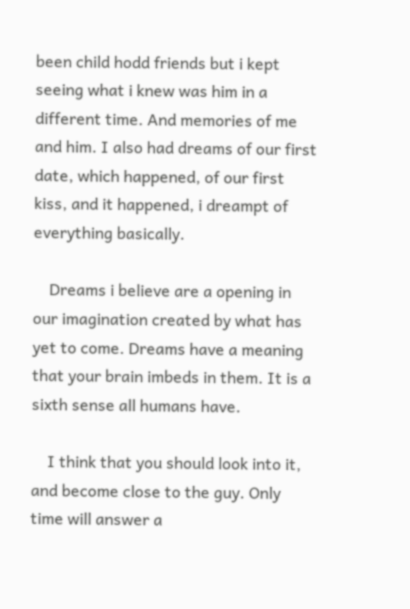been child hodd friends but i kept seeing what i knew was him in a different time. And memories of me and him. I also had dreams of our first date, which happened, of our first kiss, and it happened, i dreampt of everything basically.

    Dreams i believe are a opening in our imagination created by what has yet to come. Dreams have a meaning that your brain imbeds in them. It is a sixth sense all humans have.

    I think that you should look into it, and become close to the guy. Only time will answer a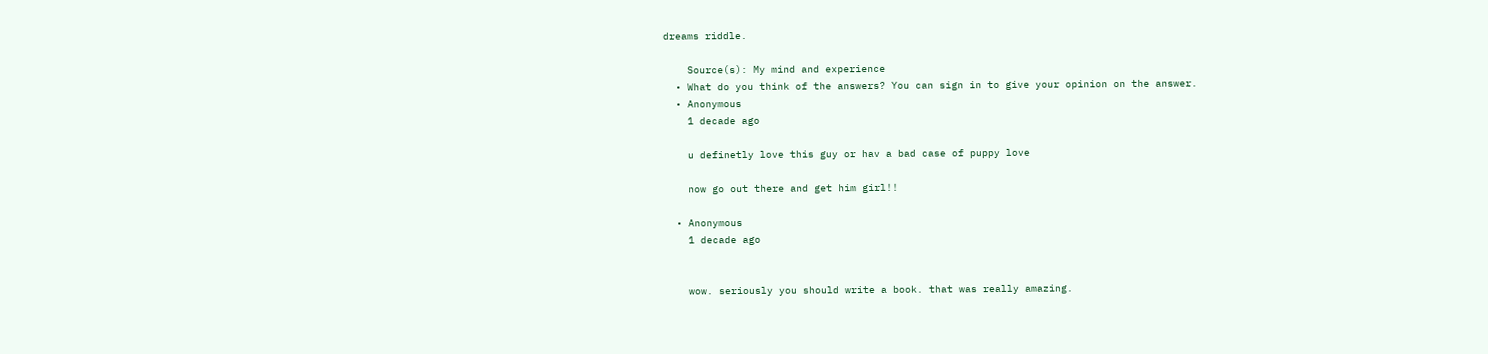dreams riddle.

    Source(s): My mind and experience
  • What do you think of the answers? You can sign in to give your opinion on the answer.
  • Anonymous
    1 decade ago

    u definetly love this guy or hav a bad case of puppy love

    now go out there and get him girl!!

  • Anonymous
    1 decade ago


    wow. seriously you should write a book. that was really amazing.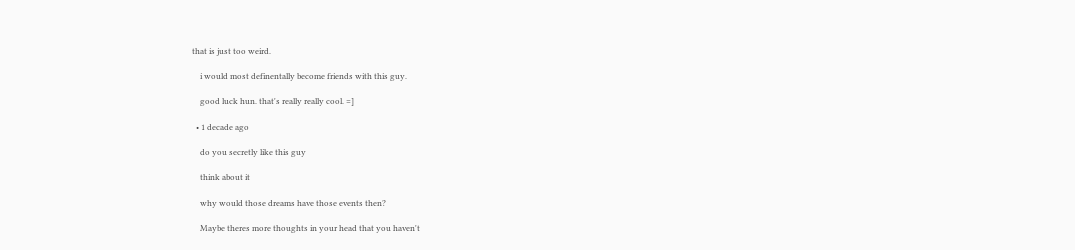that is just too weird.

    i would most definentally become friends with this guy.

    good luck hun. that's really really cool. =]

  • 1 decade ago

    do you secretly like this guy

    think about it

    why would those dreams have those events then?

    Maybe theres more thoughts in your head that you haven't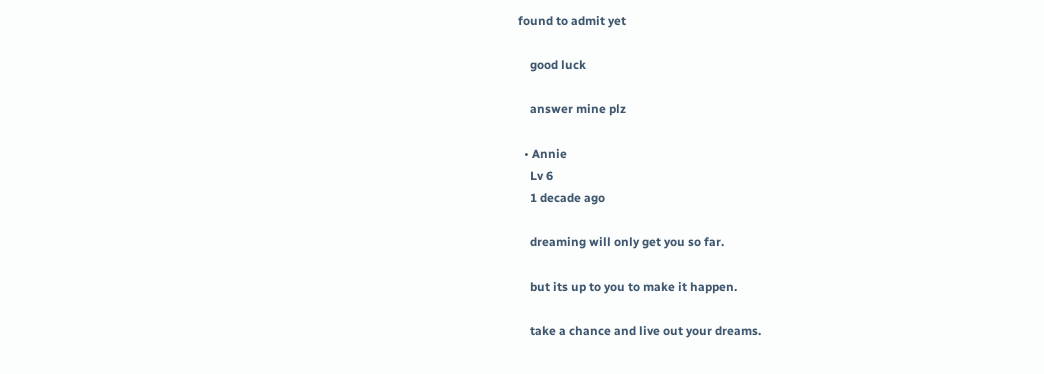found to admit yet

    good luck

    answer mine plz

  • Annie
    Lv 6
    1 decade ago

    dreaming will only get you so far.

    but its up to you to make it happen.

    take a chance and live out your dreams.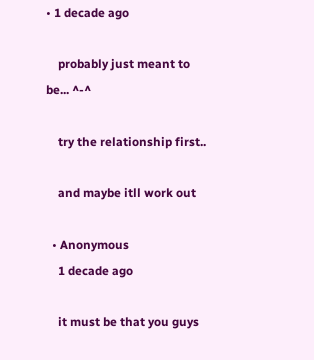• 1 decade ago

    probably just meant to be... ^-^

    try the relationship first..

    and maybe itll work out

  • Anonymous
    1 decade ago

    it must be that you guys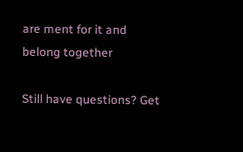are ment for it and belong together

Still have questions? Get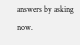answers by asking now.